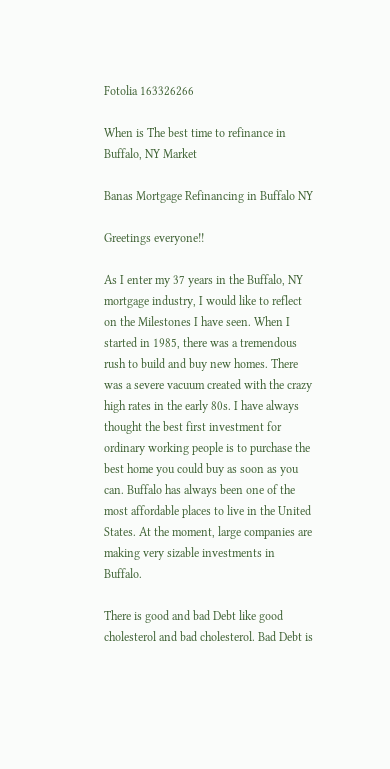Fotolia 163326266

When is The best time to refinance in Buffalo, NY Market

Banas Mortgage Refinancing in Buffalo NY

Greetings everyone!!

As I enter my 37 years in the Buffalo, NY mortgage industry, I would like to reflect on the Milestones I have seen. When I started in 1985, there was a tremendous rush to build and buy new homes. There was a severe vacuum created with the crazy high rates in the early 80s. I have always thought the best first investment for ordinary working people is to purchase the best home you could buy as soon as you can. Buffalo has always been one of the most affordable places to live in the United States. At the moment, large companies are making very sizable investments in Buffalo.

There is good and bad Debt like good cholesterol and bad cholesterol. Bad Debt is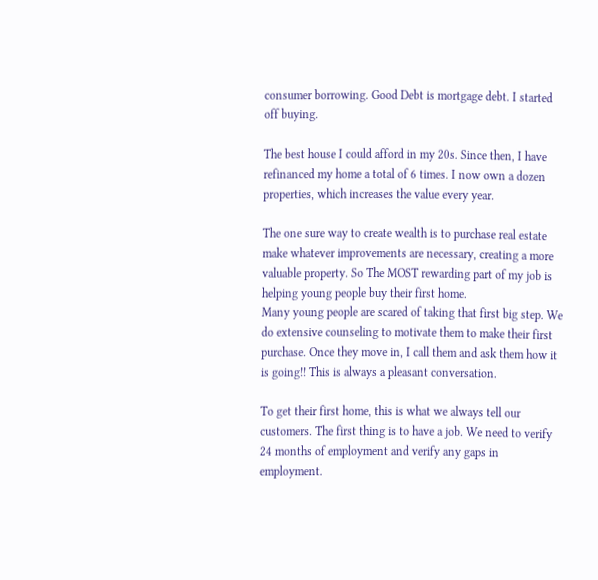consumer borrowing. Good Debt is mortgage debt. I started off buying.

The best house I could afford in my 20s. Since then, I have refinanced my home a total of 6 times. I now own a dozen properties, which increases the value every year.

The one sure way to create wealth is to purchase real estate make whatever improvements are necessary, creating a more valuable property. So The MOST rewarding part of my job is helping young people buy their first home.
Many young people are scared of taking that first big step. We do extensive counseling to motivate them to make their first purchase. Once they move in, I call them and ask them how it is going!! This is always a pleasant conversation.

To get their first home, this is what we always tell our customers. The first thing is to have a job. We need to verify 24 months of employment and verify any gaps in employment.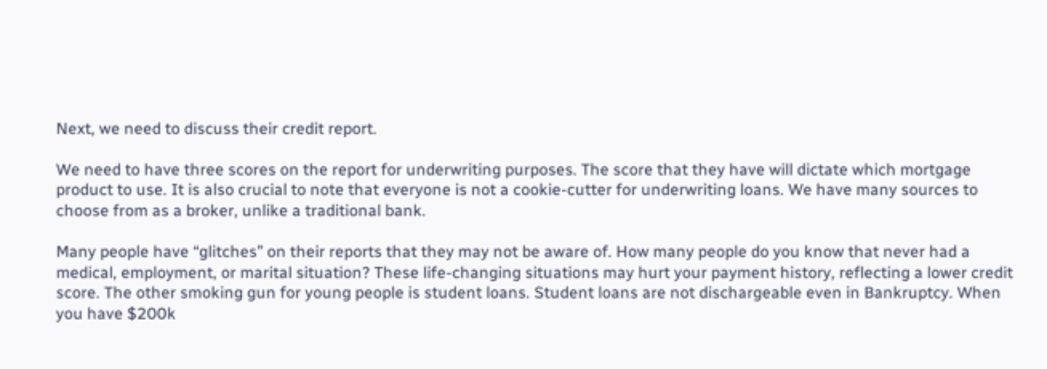Next, we need to discuss their credit report.

We need to have three scores on the report for underwriting purposes. The score that they have will dictate which mortgage product to use. It is also crucial to note that everyone is not a cookie-cutter for underwriting loans. We have many sources to choose from as a broker, unlike a traditional bank.

Many people have “glitches” on their reports that they may not be aware of. How many people do you know that never had a medical, employment, or marital situation? These life-changing situations may hurt your payment history, reflecting a lower credit score. The other smoking gun for young people is student loans. Student loans are not dischargeable even in Bankruptcy. When you have $200k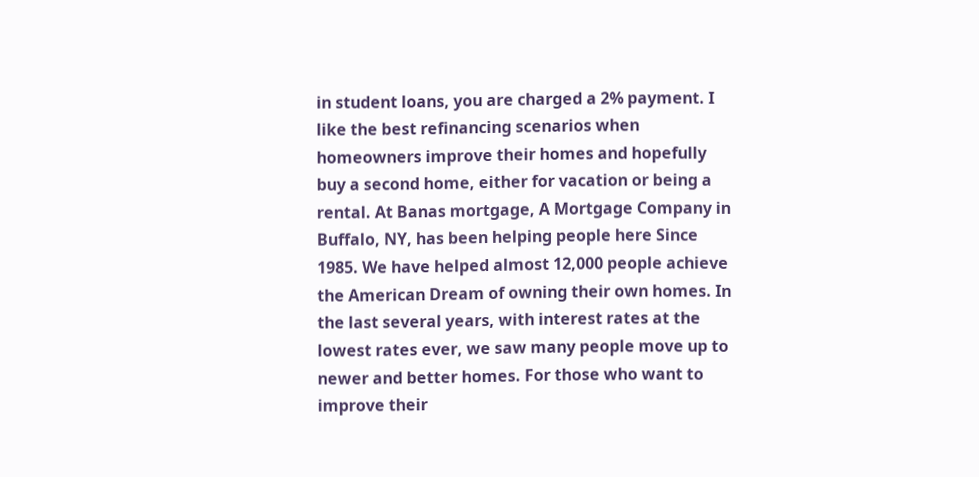in student loans, you are charged a 2% payment. I like the best refinancing scenarios when homeowners improve their homes and hopefully buy a second home, either for vacation or being a rental. At Banas mortgage, A Mortgage Company in Buffalo, NY, has been helping people here Since 1985. We have helped almost 12,000 people achieve the American Dream of owning their own homes. In the last several years, with interest rates at the lowest rates ever, we saw many people move up to newer and better homes. For those who want to improve their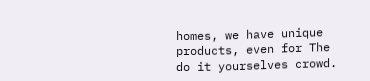homes, we have unique products, even for The do it yourselves crowd.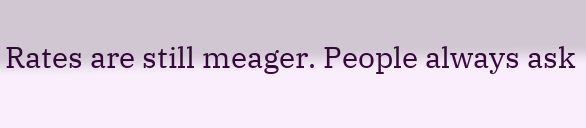Rates are still meager. People always ask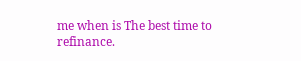me when is The best time to refinance.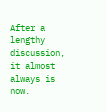After a lengthy discussion, it almost always is now.